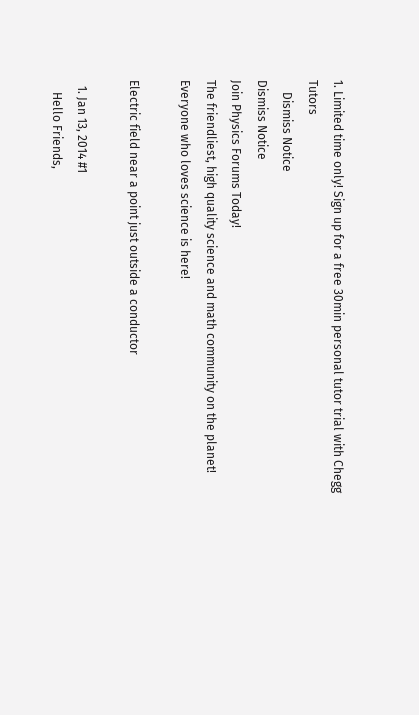1. Limited time only! Sign up for a free 30min personal tutor trial with Chegg Tutors
    Dismiss Notice
Dismiss Notice
Join Physics Forums Today!
The friendliest, high quality science and math community on the planet! Everyone who loves science is here!

Electric field near a point just outside a conductor

  1. Jan 13, 2014 #1
    Hello Friends,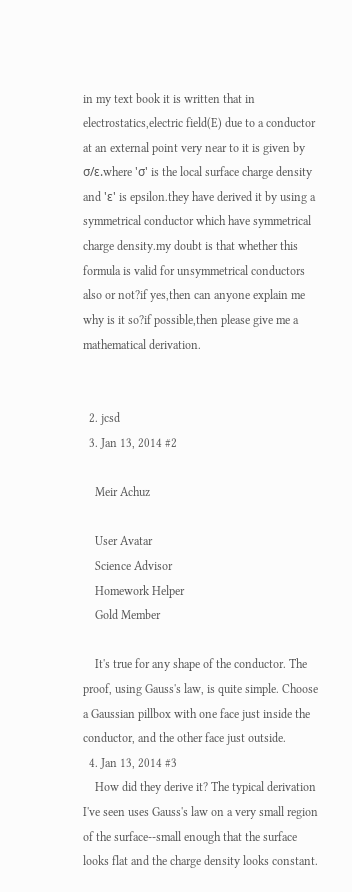in my text book it is written that in electrostatics,electric field(E) due to a conductor at an external point very near to it is given by σ/ε.where 'σ' is the local surface charge density and 'ε' is epsilon.they have derived it by using a symmetrical conductor which have symmetrical charge density.my doubt is that whether this formula is valid for unsymmetrical conductors also or not?if yes,then can anyone explain me why is it so?if possible,then please give me a mathematical derivation.


  2. jcsd
  3. Jan 13, 2014 #2

    Meir Achuz

    User Avatar
    Science Advisor
    Homework Helper
    Gold Member

    It's true for any shape of the conductor. The proof, using Gauss's law, is quite simple. Choose a Gaussian pillbox with one face just inside the conductor, and the other face just outside.
  4. Jan 13, 2014 #3
    How did they derive it? The typical derivation I've seen uses Gauss's law on a very small region of the surface--small enough that the surface looks flat and the charge density looks constant.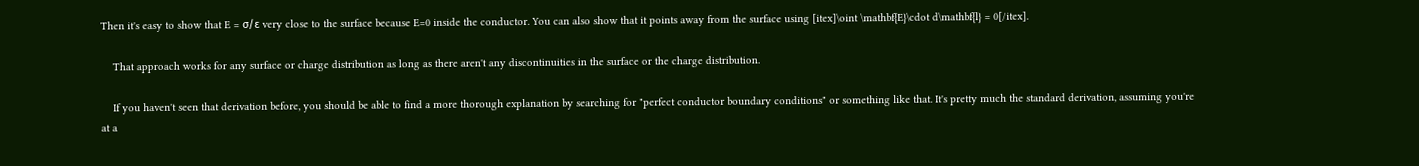Then it's easy to show that E = σ/ε very close to the surface because E=0 inside the conductor. You can also show that it points away from the surface using [itex]\oint \mathbf{E}\cdot d\mathbf{l} = 0[/itex].

    That approach works for any surface or charge distribution as long as there aren't any discontinuities in the surface or the charge distribution.

    If you haven't seen that derivation before, you should be able to find a more thorough explanation by searching for "perfect conductor boundary conditions" or something like that. It's pretty much the standard derivation, assuming you're at a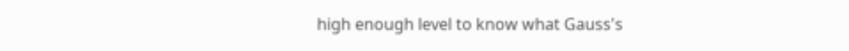high enough level to know what Gauss's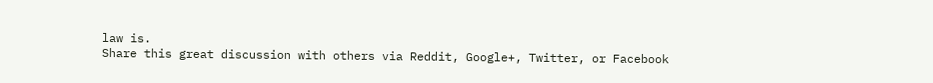law is.
Share this great discussion with others via Reddit, Google+, Twitter, or Facebook